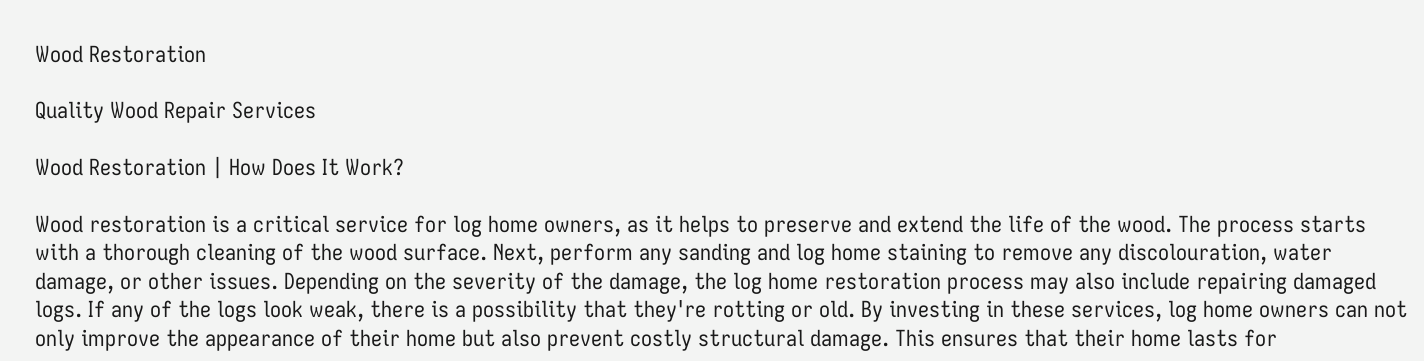Wood Restoration

Quality Wood Repair Services

Wood Restoration | How Does It Work?

Wood restoration is a critical service for log home owners, as it helps to preserve and extend the life of the wood. The process starts with a thorough cleaning of the wood surface. Next, perform any sanding and log home staining to remove any discolouration, water damage, or other issues. Depending on the severity of the damage, the log home restoration process may also include repairing damaged logs. If any of the logs look weak, there is a possibility that they're rotting or old. By investing in these services, log home owners can not only improve the appearance of their home but also prevent costly structural damage. This ensures that their home lasts for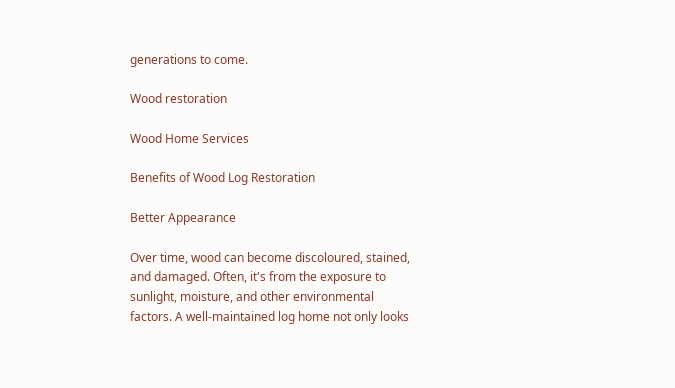generations to come.

Wood restoration

Wood Home Services

Benefits of Wood Log Restoration

Better Appearance

Over time, wood can become discoloured, stained, and damaged. Often, it's from the exposure to sunlight, moisture, and other environmental factors. A well-maintained log home not only looks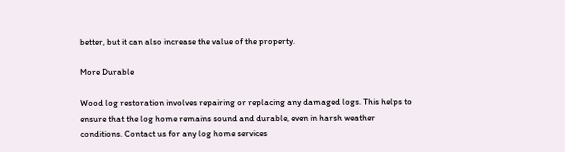better, but it can also increase the value of the property.

More Durable

Wood log restoration involves repairing or replacing any damaged logs. This helps to ensure that the log home remains sound and durable, even in harsh weather conditions. Contact us for any log home services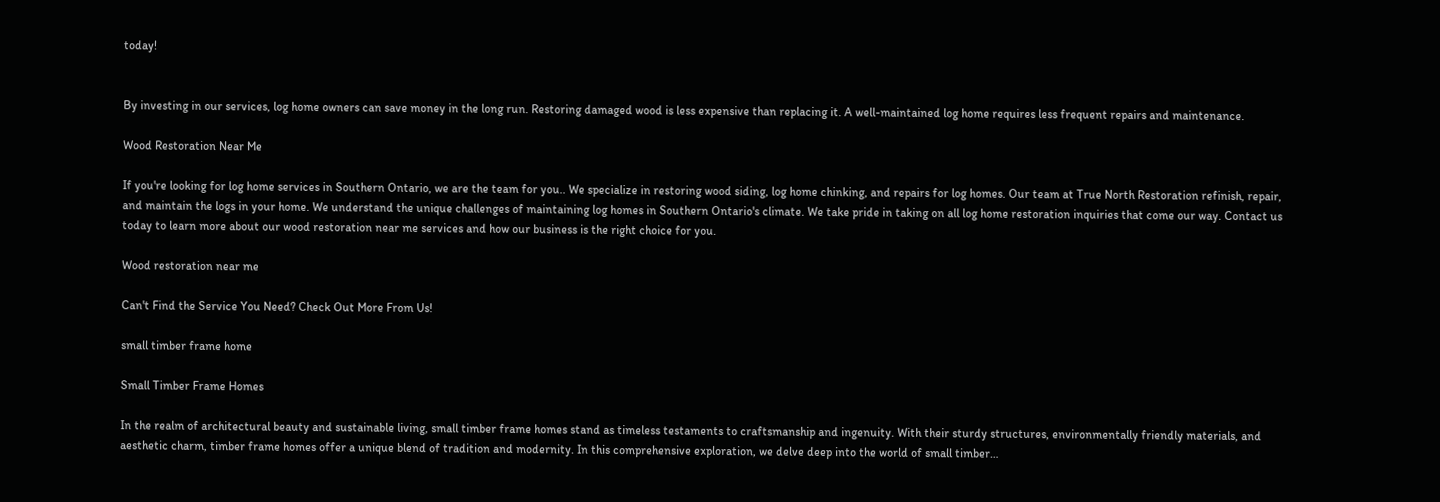today!


By investing in our services, log home owners can save money in the long run. Restoring damaged wood is less expensive than replacing it. A well-maintained log home requires less frequent repairs and maintenance.

Wood Restoration Near Me

If you're looking for log home services in Southern Ontario, we are the team for you.. We specialize in restoring wood siding, log home chinking, and repairs for log homes. Our team at True North Restoration refinish, repair, and maintain the logs in your home. We understand the unique challenges of maintaining log homes in Southern Ontario's climate. We take pride in taking on all log home restoration inquiries that come our way. Contact us today to learn more about our wood restoration near me services and how our business is the right choice for you.

Wood restoration near me

Can't Find the Service You Need? Check Out More From Us!

small timber frame home

Small Timber Frame Homes

In the realm of architectural beauty and sustainable living, small timber frame homes stand as timeless testaments to craftsmanship and ingenuity. With their sturdy structures, environmentally friendly materials, and aesthetic charm, timber frame homes offer a unique blend of tradition and modernity. In this comprehensive exploration, we delve deep into the world of small timber…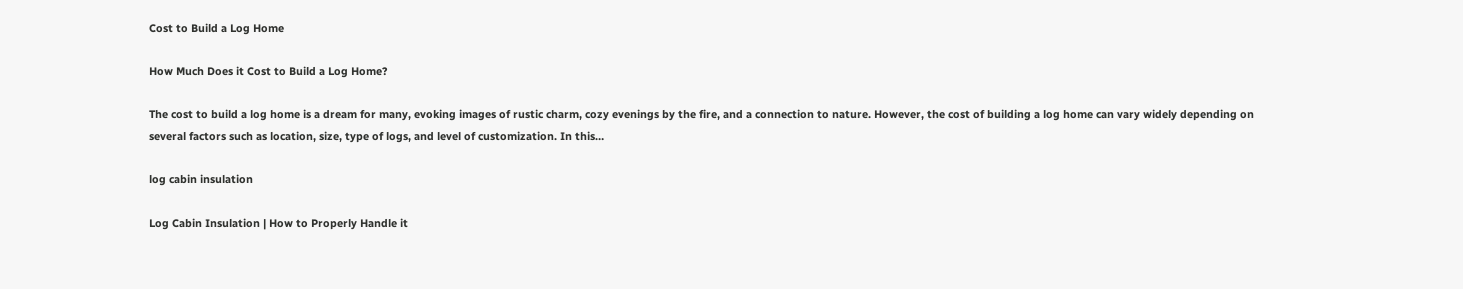Cost to Build a Log Home

How Much Does it Cost to Build a Log Home?

The cost to build a log home is a dream for many, evoking images of rustic charm, cozy evenings by the fire, and a connection to nature. However, the cost of building a log home can vary widely depending on several factors such as location, size, type of logs, and level of customization. In this…

log cabin insulation

Log Cabin Insulation | How to Properly Handle it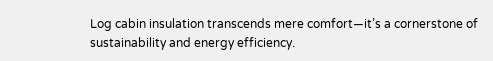Log cabin insulation transcends mere comfort—it’s a cornerstone of sustainability and energy efficiency.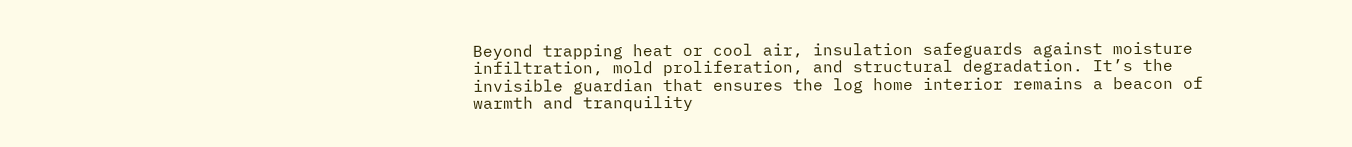Beyond trapping heat or cool air, insulation safeguards against moisture infiltration, mold proliferation, and structural degradation. It’s the invisible guardian that ensures the log home interior remains a beacon of warmth and tranquility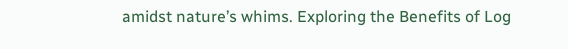amidst nature’s whims. Exploring the Benefits of Log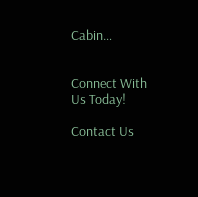Cabin…


Connect With Us Today!

Contact Us